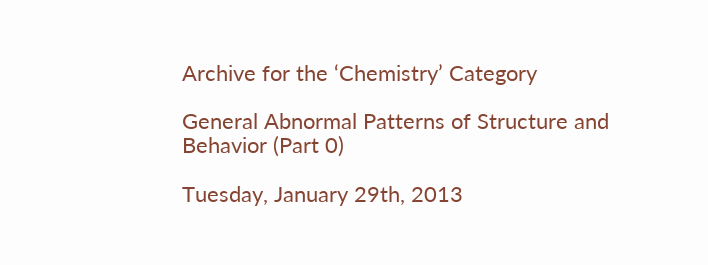Archive for the ‘Chemistry’ Category

General Abnormal Patterns of Structure and Behavior (Part 0)

Tuesday, January 29th, 2013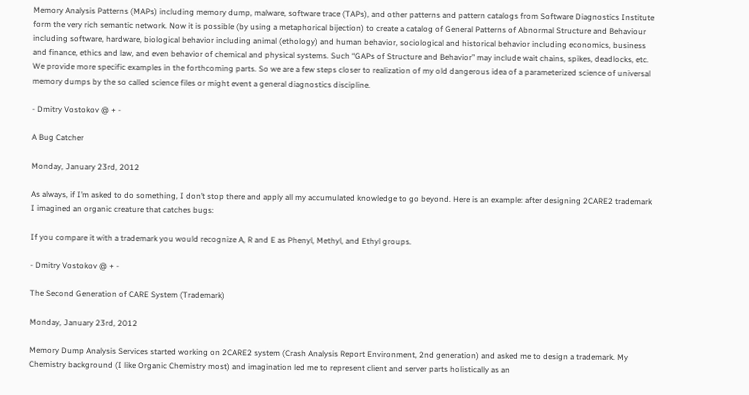Memory Analysis Patterns (MAPs) including memory dump, malware, software trace (TAPs), and other patterns and pattern catalogs from Software Diagnostics Institute form the very rich semantic network. Now it is possible (by using a metaphorical bijection) to create a catalog of General Patterns of Abnormal Structure and Behaviour including software, hardware, biological behavior including animal (ethology) and human behavior, sociological and historical behavior including economics, business and finance, ethics and law, and even behavior of chemical and physical systems. Such “GAPs of Structure and Behavior” may include wait chains, spikes, deadlocks, etc. We provide more specific examples in the forthcoming parts. So we are a few steps closer to realization of my old dangerous idea of a parameterized science of universal memory dumps by the so called science files or might event a general diagnostics discipline.

- Dmitry Vostokov @ + -

A Bug Catcher

Monday, January 23rd, 2012

As always, if I’m asked to do something, I don’t stop there and apply all my accumulated knowledge to go beyond. Here is an example: after designing 2CARE2 trademark I imagined an organic creature that catches bugs:

If you compare it with a trademark you would recognize A, R and E as Phenyl, Methyl, and Ethyl groups.

- Dmitry Vostokov @ + -

The Second Generation of CARE System (Trademark)

Monday, January 23rd, 2012

Memory Dump Analysis Services started working on 2CARE2 system (Crash Analysis Report Environment, 2nd generation) and asked me to design a trademark. My Chemistry background (I like Organic Chemistry most) and imagination led me to represent client and server parts holistically as an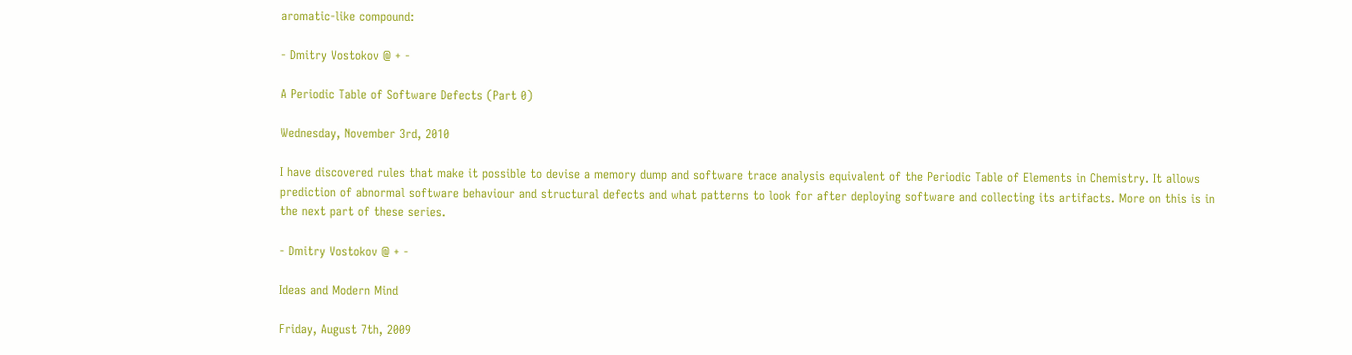aromatic-like compound:

- Dmitry Vostokov @ + -

A Periodic Table of Software Defects (Part 0)

Wednesday, November 3rd, 2010

I have discovered rules that make it possible to devise a memory dump and software trace analysis equivalent of the Periodic Table of Elements in Chemistry. It allows prediction of abnormal software behaviour and structural defects and what patterns to look for after deploying software and collecting its artifacts. More on this is in the next part of these series.

- Dmitry Vostokov @ + -

Ideas and Modern Mind

Friday, August 7th, 2009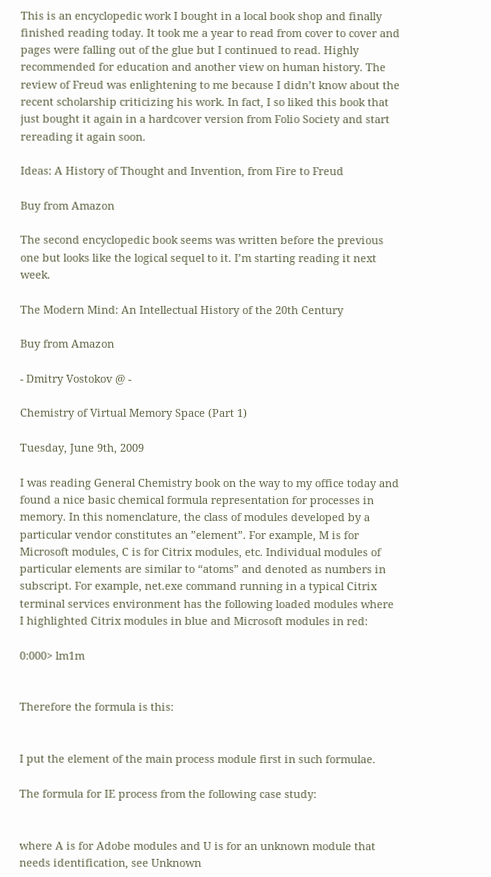This is an encyclopedic work I bought in a local book shop and finally finished reading today. It took me a year to read from cover to cover and pages were falling out of the glue but I continued to read. Highly recommended for education and another view on human history. The review of Freud was enlightening to me because I didn’t know about the recent scholarship criticizing his work. In fact, I so liked this book that just bought it again in a hardcover version from Folio Society and start rereading it again soon.

Ideas: A History of Thought and Invention, from Fire to Freud

Buy from Amazon

The second encyclopedic book seems was written before the previous one but looks like the logical sequel to it. I’m starting reading it next week.

The Modern Mind: An Intellectual History of the 20th Century

Buy from Amazon

- Dmitry Vostokov @ -

Chemistry of Virtual Memory Space (Part 1)

Tuesday, June 9th, 2009

I was reading General Chemistry book on the way to my office today and found a nice basic chemical formula representation for processes in memory. In this nomenclature, the class of modules developed by a particular vendor constitutes an ”element”. For example, M is for Microsoft modules, C is for Citrix modules, etc. Individual modules of particular elements are similar to “atoms” and denoted as numbers in subscript. For example, net.exe command running in a typical Citrix terminal services environment has the following loaded modules where I highlighted Citrix modules in blue and Microsoft modules in red:

0:000> lm1m


Therefore the formula is this:


I put the element of the main process module first in such formulae.

The formula for IE process from the following case study:


where A is for Adobe modules and U is for an unknown module that needs identification, see Unknown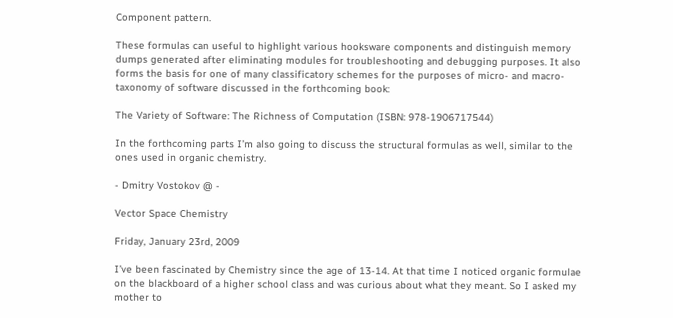Component pattern.

These formulas can useful to highlight various hooksware components and distinguish memory dumps generated after eliminating modules for troubleshooting and debugging purposes. It also forms the basis for one of many classificatory schemes for the purposes of micro- and macro-taxonomy of software discussed in the forthcoming book:

The Variety of Software: The Richness of Computation (ISBN: 978-1906717544)

In the forthcoming parts I’m also going to discuss the structural formulas as well, similar to the ones used in organic chemistry.

- Dmitry Vostokov @ -

Vector Space Chemistry

Friday, January 23rd, 2009

I’ve been fascinated by Chemistry since the age of 13-14. At that time I noticed organic formulae on the blackboard of a higher school class and was curious about what they meant. So I asked my mother to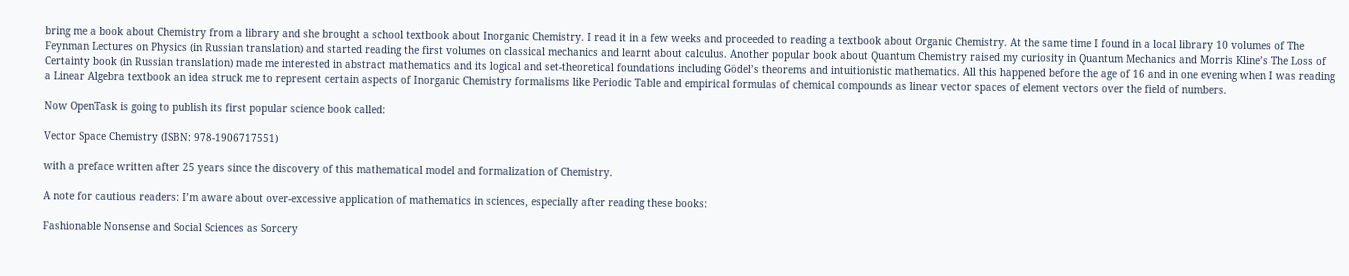bring me a book about Chemistry from a library and she brought a school textbook about Inorganic Chemistry. I read it in a few weeks and proceeded to reading a textbook about Organic Chemistry. At the same time I found in a local library 10 volumes of The Feynman Lectures on Physics (in Russian translation) and started reading the first volumes on classical mechanics and learnt about calculus. Another popular book about Quantum Chemistry raised my curiosity in Quantum Mechanics and Morris Kline’s The Loss of Certainty book (in Russian translation) made me interested in abstract mathematics and its logical and set-theoretical foundations including Gödel’s theorems and intuitionistic mathematics. All this happened before the age of 16 and in one evening when I was reading a Linear Algebra textbook an idea struck me to represent certain aspects of Inorganic Chemistry formalisms like Periodic Table and empirical formulas of chemical compounds as linear vector spaces of element vectors over the field of numbers.

Now OpenTask is going to publish its first popular science book called:

Vector Space Chemistry (ISBN: 978-1906717551)

with a preface written after 25 years since the discovery of this mathematical model and formalization of Chemistry.

A note for cautious readers: I’m aware about over-excessive application of mathematics in sciences, especially after reading these books:

Fashionable Nonsense and Social Sciences as Sorcery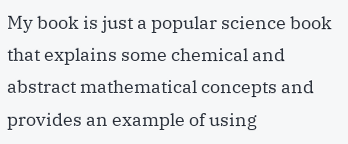My book is just a popular science book that explains some chemical and abstract mathematical concepts and provides an example of using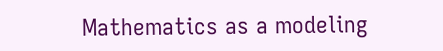Mathematics as a modeling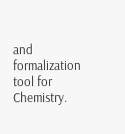and formalization tool for Chemistry.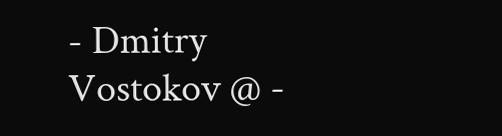- Dmitry Vostokov @ -